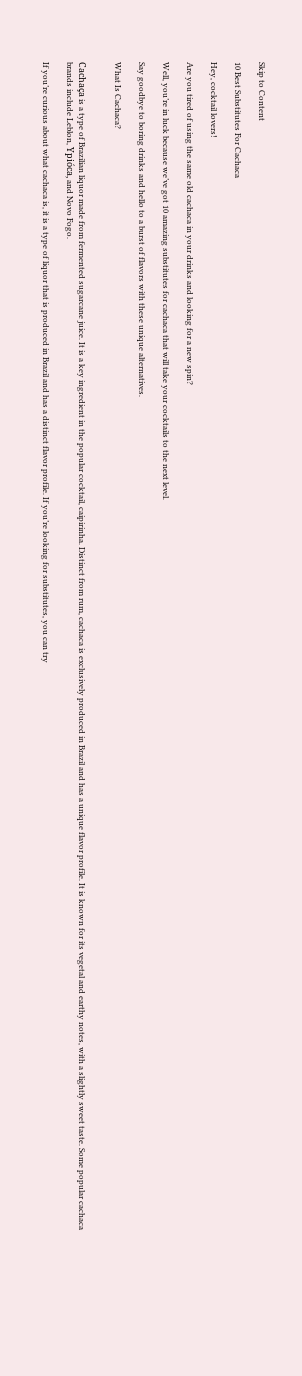Skip to Content

10 Best Substitutes For Cachaca

Hey, cocktail lovers!

Are you tired of using the same old cachaca in your drinks and looking for a new spin?

Well, you’re in luck because we’ve got 10 amazing substitutes for cachaca that will take your cocktails to the next level.

Say goodbye to boring drinks and hello to a burst of flavors with these unique alternatives.

What Is Cachaca?


Cachaça is a type of Brazilian liquor made from fermented sugarcane juice. It is a key ingredient in the popular cocktail, caipirinha. Distinct from rum, cachaca is exclusively produced in Brazil and has a unique flavor profile. It is known for its vegetal and earthy notes, with a slightly sweet taste. Some popular cachaca brands include Leblon, Ypióca, and Novo Fogo.

If you’re curious about what cachaca is, it is a type of liquor that is produced in Brazil and has a distinct flavor profile. If you’re looking for substitutes, you can try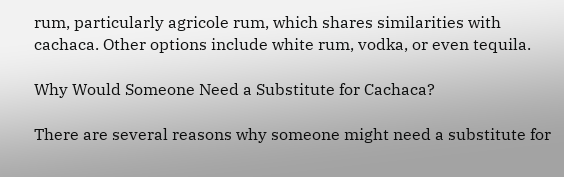rum, particularly agricole rum, which shares similarities with cachaca. Other options include white rum, vodka, or even tequila.

Why Would Someone Need a Substitute for Cachaca?

There are several reasons why someone might need a substitute for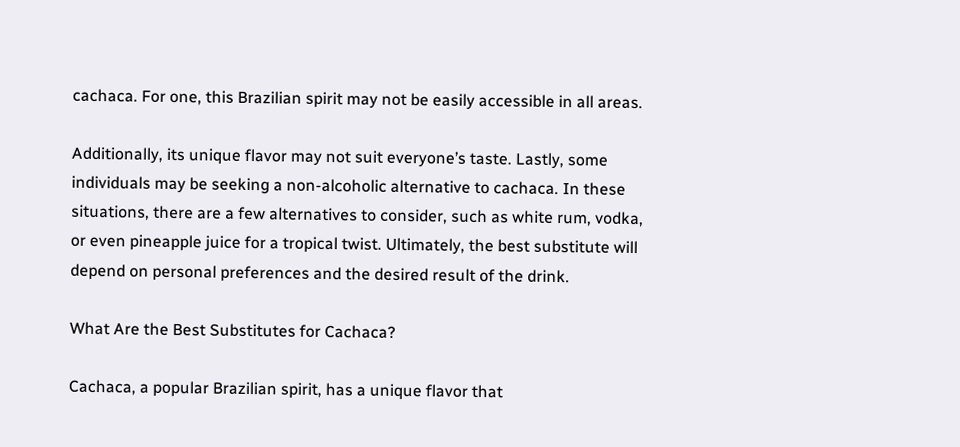cachaca. For one, this Brazilian spirit may not be easily accessible in all areas.

Additionally, its unique flavor may not suit everyone’s taste. Lastly, some individuals may be seeking a non-alcoholic alternative to cachaca. In these situations, there are a few alternatives to consider, such as white rum, vodka, or even pineapple juice for a tropical twist. Ultimately, the best substitute will depend on personal preferences and the desired result of the drink.

What Are the Best Substitutes for Cachaca?

Cachaca, a popular Brazilian spirit, has a unique flavor that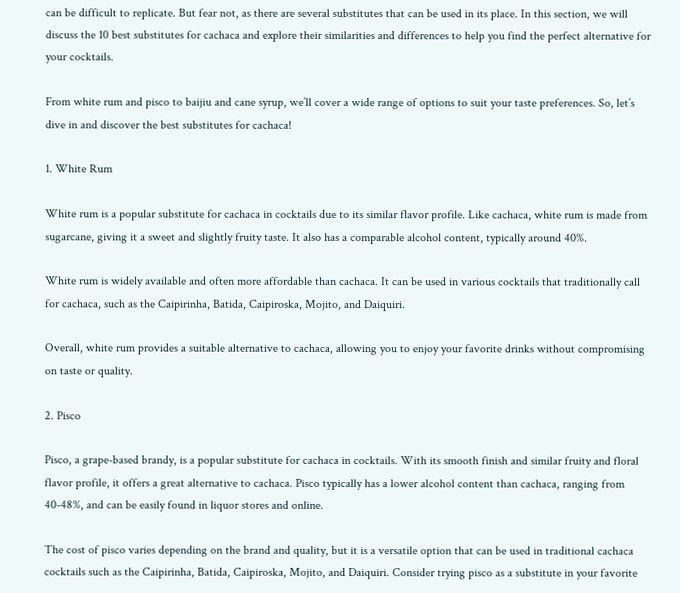can be difficult to replicate. But fear not, as there are several substitutes that can be used in its place. In this section, we will discuss the 10 best substitutes for cachaca and explore their similarities and differences to help you find the perfect alternative for your cocktails.

From white rum and pisco to baijiu and cane syrup, we’ll cover a wide range of options to suit your taste preferences. So, let’s dive in and discover the best substitutes for cachaca!

1. White Rum

White rum is a popular substitute for cachaca in cocktails due to its similar flavor profile. Like cachaca, white rum is made from sugarcane, giving it a sweet and slightly fruity taste. It also has a comparable alcohol content, typically around 40%.

White rum is widely available and often more affordable than cachaca. It can be used in various cocktails that traditionally call for cachaca, such as the Caipirinha, Batida, Caipiroska, Mojito, and Daiquiri.

Overall, white rum provides a suitable alternative to cachaca, allowing you to enjoy your favorite drinks without compromising on taste or quality.

2. Pisco

Pisco, a grape-based brandy, is a popular substitute for cachaca in cocktails. With its smooth finish and similar fruity and floral flavor profile, it offers a great alternative to cachaca. Pisco typically has a lower alcohol content than cachaca, ranging from 40-48%, and can be easily found in liquor stores and online.

The cost of pisco varies depending on the brand and quality, but it is a versatile option that can be used in traditional cachaca cocktails such as the Caipirinha, Batida, Caipiroska, Mojito, and Daiquiri. Consider trying pisco as a substitute in your favorite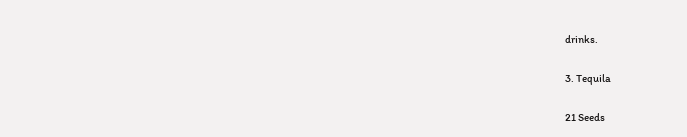drinks.

3. Tequila

21 Seeds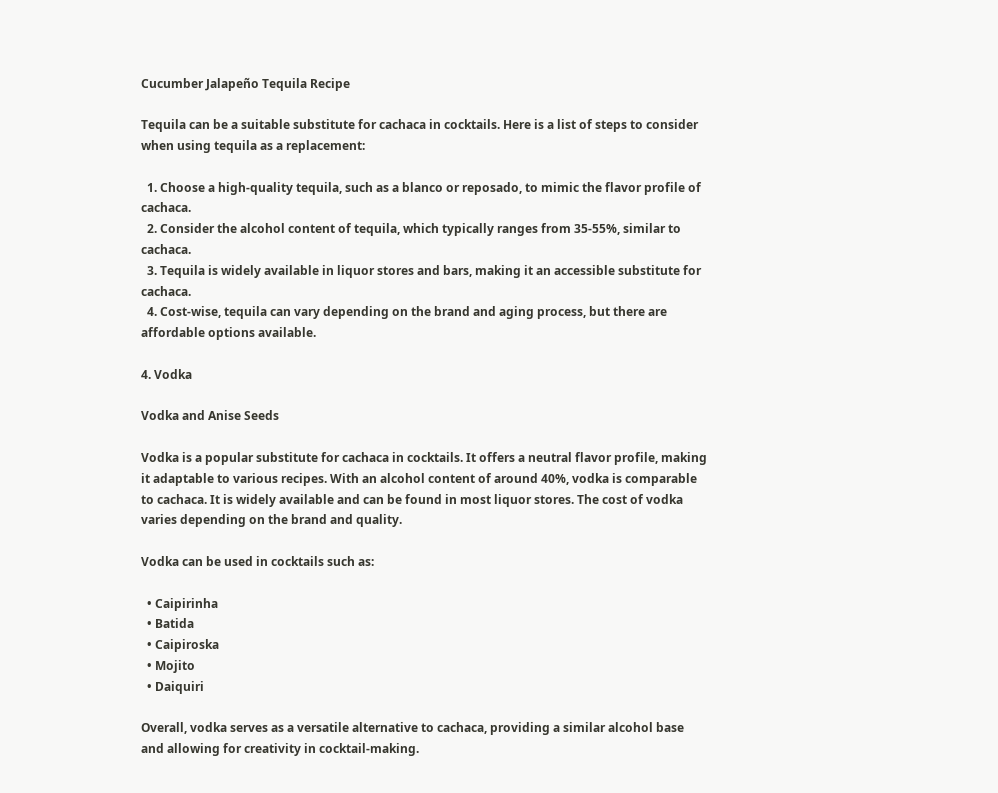Cucumber Jalapeño Tequila Recipe

Tequila can be a suitable substitute for cachaca in cocktails. Here is a list of steps to consider when using tequila as a replacement:

  1. Choose a high-quality tequila, such as a blanco or reposado, to mimic the flavor profile of cachaca.
  2. Consider the alcohol content of tequila, which typically ranges from 35-55%, similar to cachaca.
  3. Tequila is widely available in liquor stores and bars, making it an accessible substitute for cachaca.
  4. Cost-wise, tequila can vary depending on the brand and aging process, but there are affordable options available.

4. Vodka

Vodka and Anise Seeds

Vodka is a popular substitute for cachaca in cocktails. It offers a neutral flavor profile, making it adaptable to various recipes. With an alcohol content of around 40%, vodka is comparable to cachaca. It is widely available and can be found in most liquor stores. The cost of vodka varies depending on the brand and quality.

Vodka can be used in cocktails such as:

  • Caipirinha
  • Batida
  • Caipiroska
  • Mojito
  • Daiquiri

Overall, vodka serves as a versatile alternative to cachaca, providing a similar alcohol base and allowing for creativity in cocktail-making.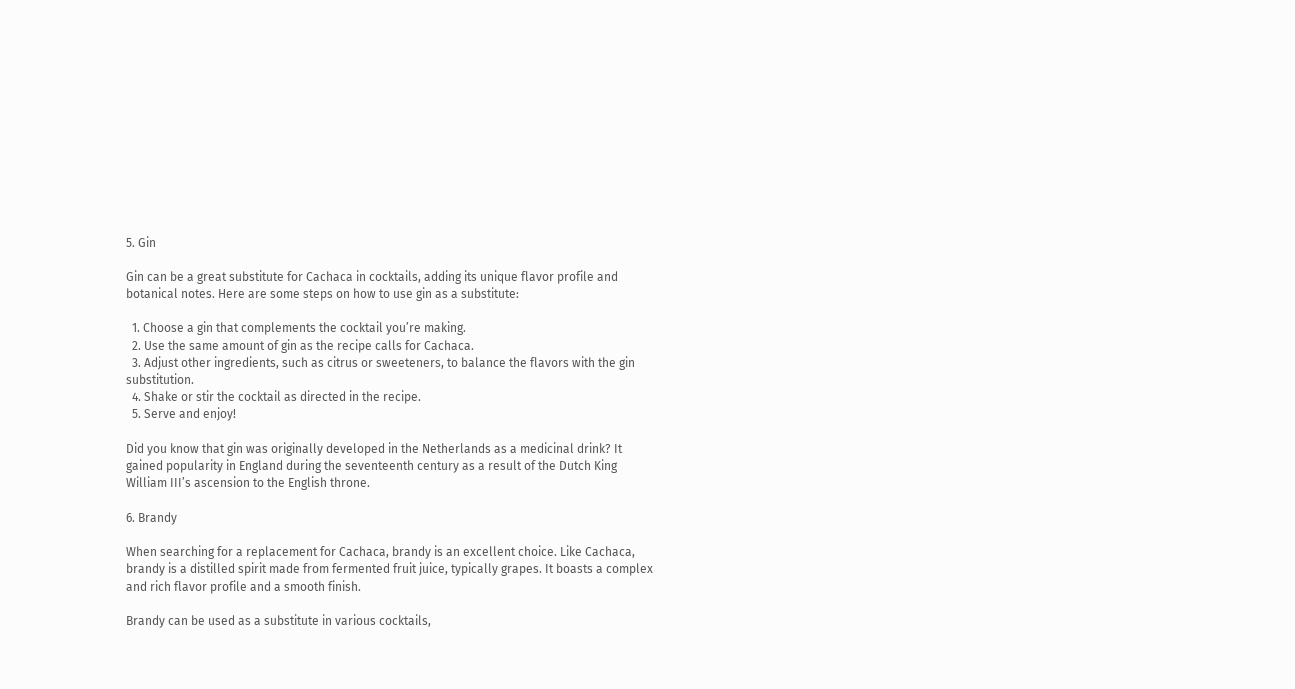5. Gin

Gin can be a great substitute for Cachaca in cocktails, adding its unique flavor profile and botanical notes. Here are some steps on how to use gin as a substitute:

  1. Choose a gin that complements the cocktail you’re making.
  2. Use the same amount of gin as the recipe calls for Cachaca.
  3. Adjust other ingredients, such as citrus or sweeteners, to balance the flavors with the gin substitution.
  4. Shake or stir the cocktail as directed in the recipe.
  5. Serve and enjoy!

Did you know that gin was originally developed in the Netherlands as a medicinal drink? It gained popularity in England during the seventeenth century as a result of the Dutch King William III’s ascension to the English throne.

6. Brandy

When searching for a replacement for Cachaca, brandy is an excellent choice. Like Cachaca, brandy is a distilled spirit made from fermented fruit juice, typically grapes. It boasts a complex and rich flavor profile and a smooth finish.

Brandy can be used as a substitute in various cocktails,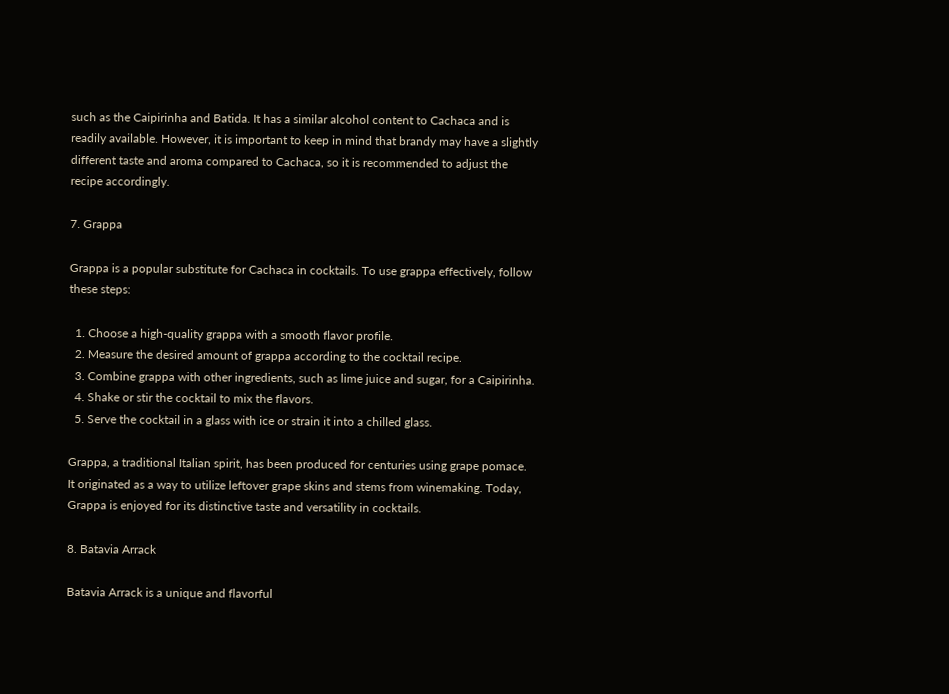such as the Caipirinha and Batida. It has a similar alcohol content to Cachaca and is readily available. However, it is important to keep in mind that brandy may have a slightly different taste and aroma compared to Cachaca, so it is recommended to adjust the recipe accordingly.

7. Grappa

Grappa is a popular substitute for Cachaca in cocktails. To use grappa effectively, follow these steps:

  1. Choose a high-quality grappa with a smooth flavor profile.
  2. Measure the desired amount of grappa according to the cocktail recipe.
  3. Combine grappa with other ingredients, such as lime juice and sugar, for a Caipirinha.
  4. Shake or stir the cocktail to mix the flavors.
  5. Serve the cocktail in a glass with ice or strain it into a chilled glass.

Grappa, a traditional Italian spirit, has been produced for centuries using grape pomace. It originated as a way to utilize leftover grape skins and stems from winemaking. Today, Grappa is enjoyed for its distinctive taste and versatility in cocktails.

8. Batavia Arrack

Batavia Arrack is a unique and flavorful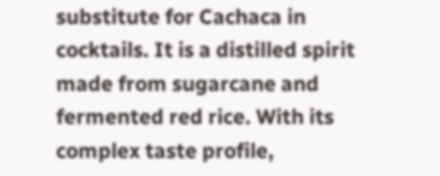substitute for Cachaca in cocktails. It is a distilled spirit made from sugarcane and fermented red rice. With its complex taste profile,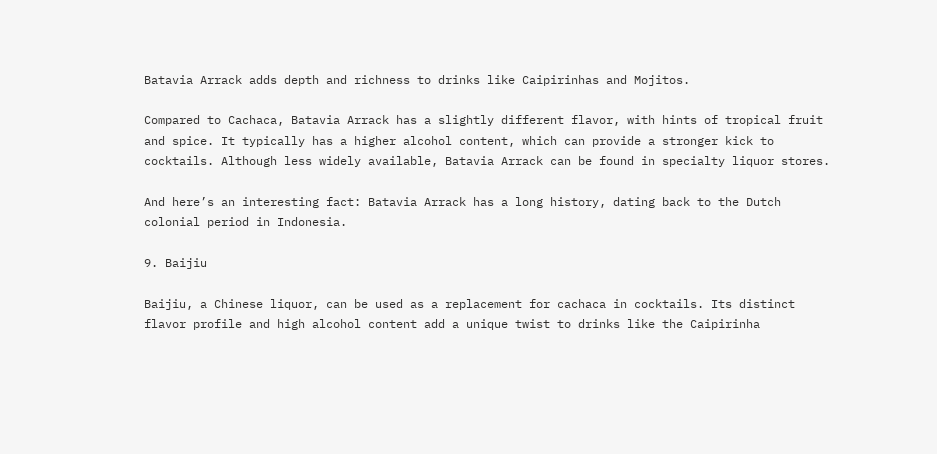Batavia Arrack adds depth and richness to drinks like Caipirinhas and Mojitos.

Compared to Cachaca, Batavia Arrack has a slightly different flavor, with hints of tropical fruit and spice. It typically has a higher alcohol content, which can provide a stronger kick to cocktails. Although less widely available, Batavia Arrack can be found in specialty liquor stores.

And here’s an interesting fact: Batavia Arrack has a long history, dating back to the Dutch colonial period in Indonesia.

9. Baijiu

Baijiu, a Chinese liquor, can be used as a replacement for cachaca in cocktails. Its distinct flavor profile and high alcohol content add a unique twist to drinks like the Caipirinha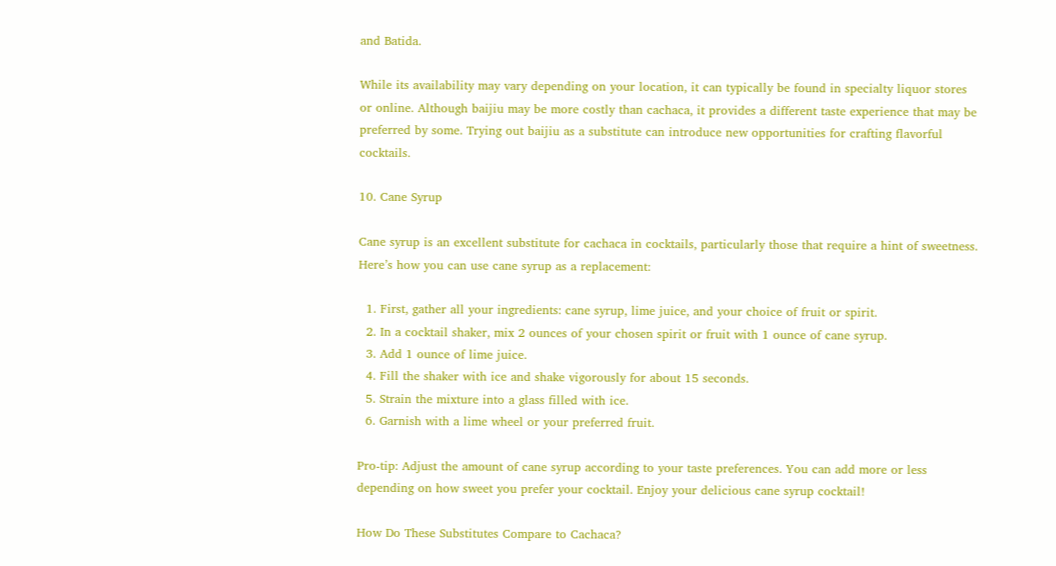and Batida.

While its availability may vary depending on your location, it can typically be found in specialty liquor stores or online. Although baijiu may be more costly than cachaca, it provides a different taste experience that may be preferred by some. Trying out baijiu as a substitute can introduce new opportunities for crafting flavorful cocktails.

10. Cane Syrup

Cane syrup is an excellent substitute for cachaca in cocktails, particularly those that require a hint of sweetness. Here’s how you can use cane syrup as a replacement:

  1. First, gather all your ingredients: cane syrup, lime juice, and your choice of fruit or spirit.
  2. In a cocktail shaker, mix 2 ounces of your chosen spirit or fruit with 1 ounce of cane syrup.
  3. Add 1 ounce of lime juice.
  4. Fill the shaker with ice and shake vigorously for about 15 seconds.
  5. Strain the mixture into a glass filled with ice.
  6. Garnish with a lime wheel or your preferred fruit.

Pro-tip: Adjust the amount of cane syrup according to your taste preferences. You can add more or less depending on how sweet you prefer your cocktail. Enjoy your delicious cane syrup cocktail!

How Do These Substitutes Compare to Cachaca?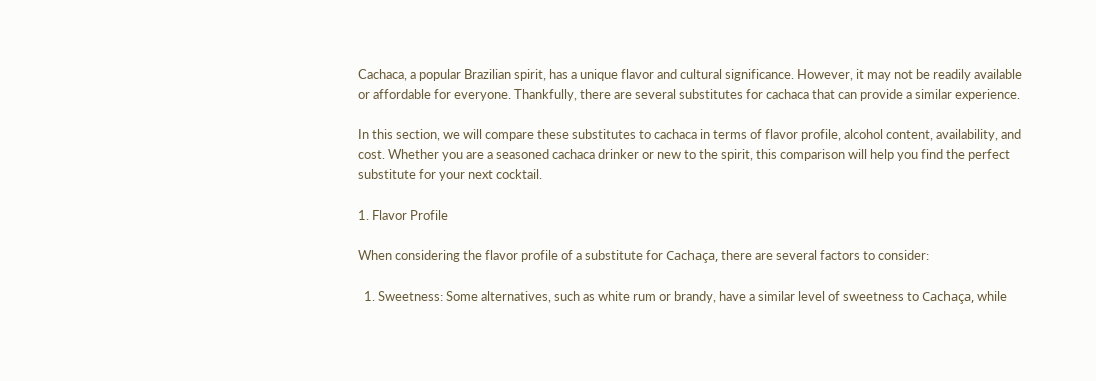Cachaca, a popular Brazilian spirit, has a unique flavor and cultural significance. However, it may not be readily available or affordable for everyone. Thankfully, there are several substitutes for cachaca that can provide a similar experience.

In this section, we will compare these substitutes to cachaca in terms of flavor profile, alcohol content, availability, and cost. Whether you are a seasoned cachaca drinker or new to the spirit, this comparison will help you find the perfect substitute for your next cocktail.

1. Flavor Profile

When considering the flavor profile of a substitute for Cachaça, there are several factors to consider:

  1. Sweetness: Some alternatives, such as white rum or brandy, have a similar level of sweetness to Cachaça, while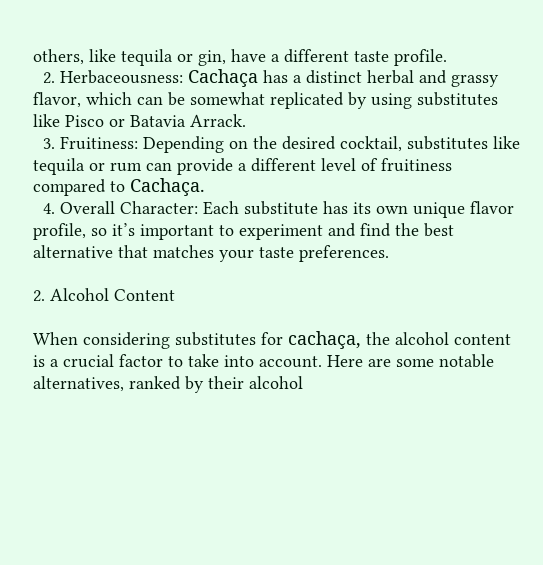others, like tequila or gin, have a different taste profile.
  2. Herbaceousness: Cachaça has a distinct herbal and grassy flavor, which can be somewhat replicated by using substitutes like Pisco or Batavia Arrack.
  3. Fruitiness: Depending on the desired cocktail, substitutes like tequila or rum can provide a different level of fruitiness compared to Cachaça.
  4. Overall Character: Each substitute has its own unique flavor profile, so it’s important to experiment and find the best alternative that matches your taste preferences.

2. Alcohol Content

When considering substitutes for cachaça, the alcohol content is a crucial factor to take into account. Here are some notable alternatives, ranked by their alcohol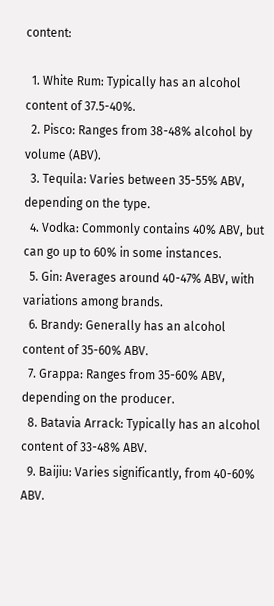content:

  1. White Rum: Typically has an alcohol content of 37.5-40%.
  2. Pisco: Ranges from 38-48% alcohol by volume (ABV).
  3. Tequila: Varies between 35-55% ABV, depending on the type.
  4. Vodka: Commonly contains 40% ABV, but can go up to 60% in some instances.
  5. Gin: Averages around 40-47% ABV, with variations among brands.
  6. Brandy: Generally has an alcohol content of 35-60% ABV.
  7. Grappa: Ranges from 35-60% ABV, depending on the producer.
  8. Batavia Arrack: Typically has an alcohol content of 33-48% ABV.
  9. Baijiu: Varies significantly, from 40-60% ABV.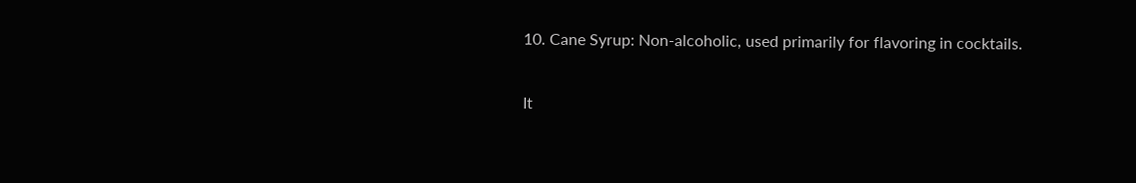10. Cane Syrup: Non-alcoholic, used primarily for flavoring in cocktails.

It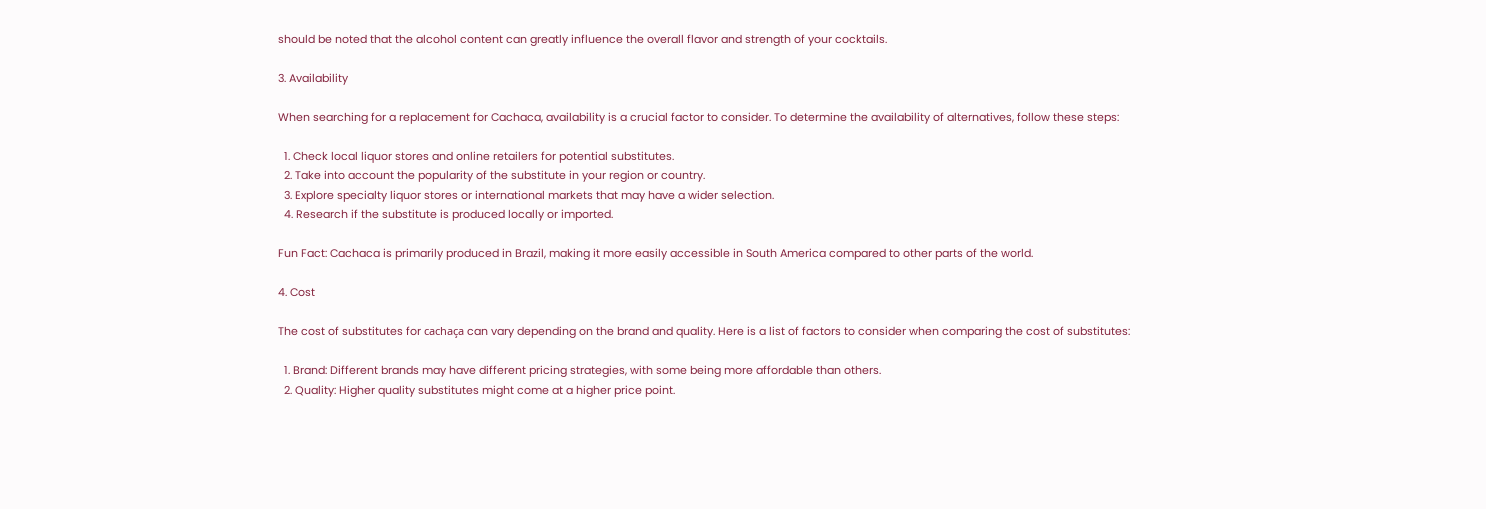should be noted that the alcohol content can greatly influence the overall flavor and strength of your cocktails.

3. Availability

When searching for a replacement for Cachaca, availability is a crucial factor to consider. To determine the availability of alternatives, follow these steps:

  1. Check local liquor stores and online retailers for potential substitutes.
  2. Take into account the popularity of the substitute in your region or country.
  3. Explore specialty liquor stores or international markets that may have a wider selection.
  4. Research if the substitute is produced locally or imported.

Fun Fact: Cachaca is primarily produced in Brazil, making it more easily accessible in South America compared to other parts of the world.

4. Cost

The cost of substitutes for cachaça can vary depending on the brand and quality. Here is a list of factors to consider when comparing the cost of substitutes:

  1. Brand: Different brands may have different pricing strategies, with some being more affordable than others.
  2. Quality: Higher quality substitutes might come at a higher price point.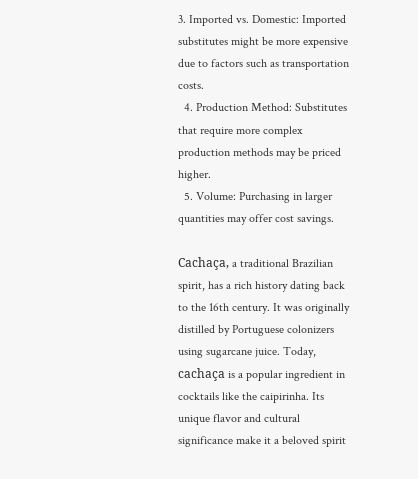3. Imported vs. Domestic: Imported substitutes might be more expensive due to factors such as transportation costs.
  4. Production Method: Substitutes that require more complex production methods may be priced higher.
  5. Volume: Purchasing in larger quantities may offer cost savings.

Cachaça, a traditional Brazilian spirit, has a rich history dating back to the 16th century. It was originally distilled by Portuguese colonizers using sugarcane juice. Today, cachaça is a popular ingredient in cocktails like the caipirinha. Its unique flavor and cultural significance make it a beloved spirit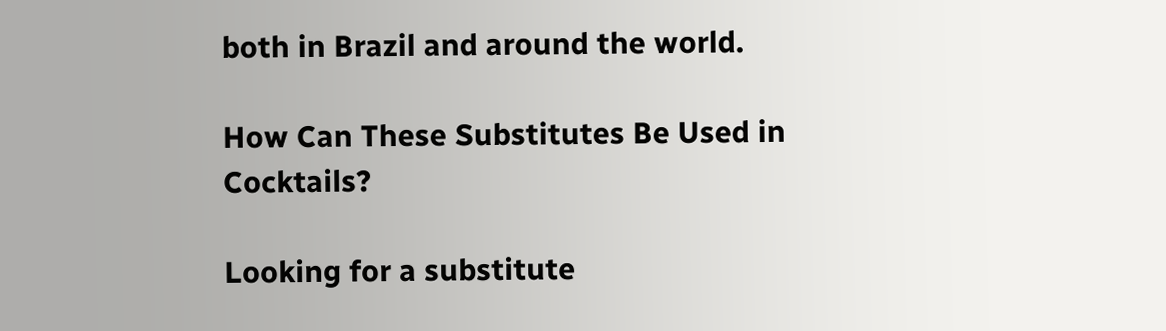both in Brazil and around the world.

How Can These Substitutes Be Used in Cocktails?

Looking for a substitute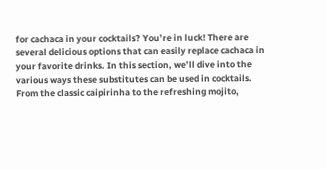for cachaca in your cocktails? You’re in luck! There are several delicious options that can easily replace cachaca in your favorite drinks. In this section, we’ll dive into the various ways these substitutes can be used in cocktails. From the classic caipirinha to the refreshing mojito,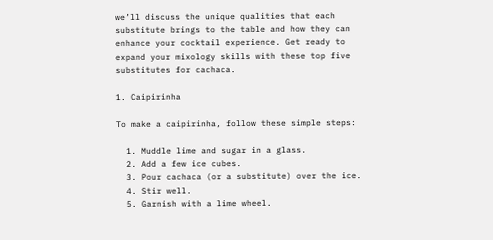we’ll discuss the unique qualities that each substitute brings to the table and how they can enhance your cocktail experience. Get ready to expand your mixology skills with these top five substitutes for cachaca.

1. Caipirinha

To make a caipirinha, follow these simple steps:

  1. Muddle lime and sugar in a glass.
  2. Add a few ice cubes.
  3. Pour cachaca (or a substitute) over the ice.
  4. Stir well.
  5. Garnish with a lime wheel.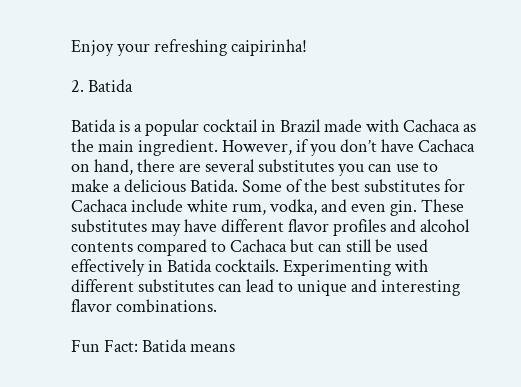Enjoy your refreshing caipirinha!

2. Batida

Batida is a popular cocktail in Brazil made with Cachaca as the main ingredient. However, if you don’t have Cachaca on hand, there are several substitutes you can use to make a delicious Batida. Some of the best substitutes for Cachaca include white rum, vodka, and even gin. These substitutes may have different flavor profiles and alcohol contents compared to Cachaca but can still be used effectively in Batida cocktails. Experimenting with different substitutes can lead to unique and interesting flavor combinations.

Fun Fact: Batida means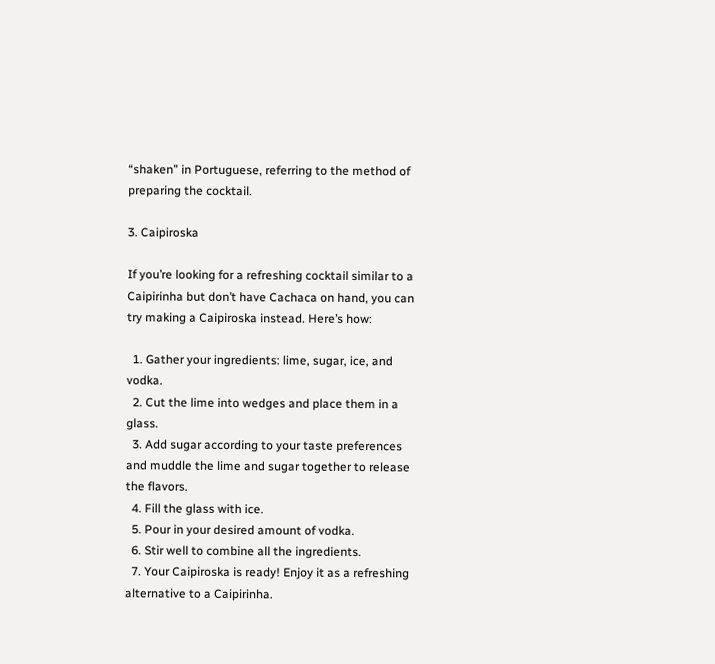“shaken” in Portuguese, referring to the method of preparing the cocktail.

3. Caipiroska

If you’re looking for a refreshing cocktail similar to a Caipirinha but don’t have Cachaca on hand, you can try making a Caipiroska instead. Here’s how:

  1. Gather your ingredients: lime, sugar, ice, and vodka.
  2. Cut the lime into wedges and place them in a glass.
  3. Add sugar according to your taste preferences and muddle the lime and sugar together to release the flavors.
  4. Fill the glass with ice.
  5. Pour in your desired amount of vodka.
  6. Stir well to combine all the ingredients.
  7. Your Caipiroska is ready! Enjoy it as a refreshing alternative to a Caipirinha.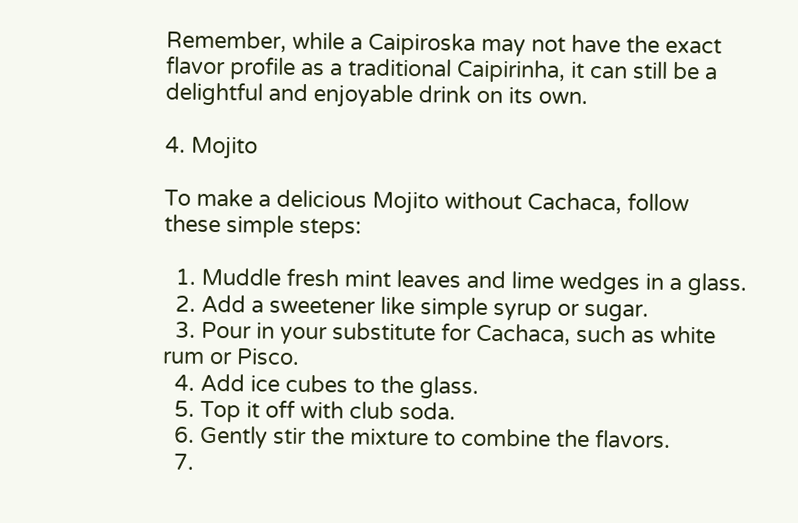Remember, while a Caipiroska may not have the exact flavor profile as a traditional Caipirinha, it can still be a delightful and enjoyable drink on its own.

4. Mojito

To make a delicious Mojito without Cachaca, follow these simple steps:

  1. Muddle fresh mint leaves and lime wedges in a glass.
  2. Add a sweetener like simple syrup or sugar.
  3. Pour in your substitute for Cachaca, such as white rum or Pisco.
  4. Add ice cubes to the glass.
  5. Top it off with club soda.
  6. Gently stir the mixture to combine the flavors.
  7.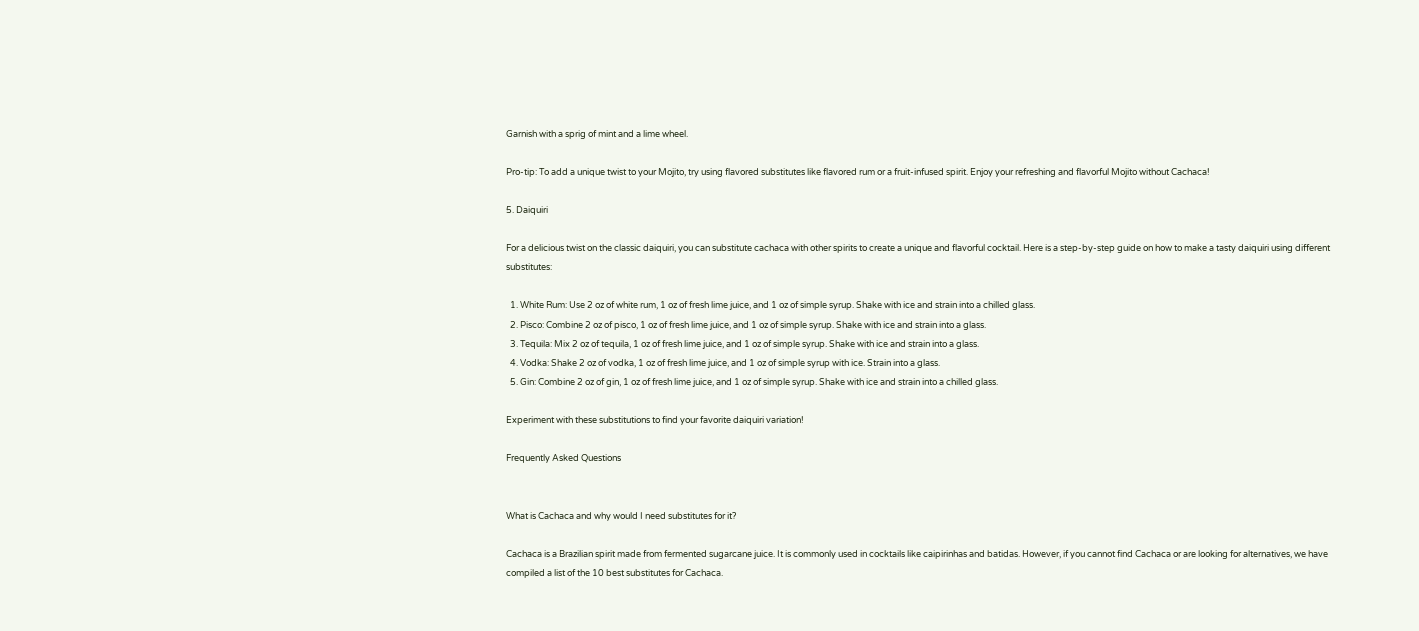Garnish with a sprig of mint and a lime wheel.

Pro-tip: To add a unique twist to your Mojito, try using flavored substitutes like flavored rum or a fruit-infused spirit. Enjoy your refreshing and flavorful Mojito without Cachaca!

5. Daiquiri

For a delicious twist on the classic daiquiri, you can substitute cachaca with other spirits to create a unique and flavorful cocktail. Here is a step-by-step guide on how to make a tasty daiquiri using different substitutes:

  1. White Rum: Use 2 oz of white rum, 1 oz of fresh lime juice, and 1 oz of simple syrup. Shake with ice and strain into a chilled glass.
  2. Pisco: Combine 2 oz of pisco, 1 oz of fresh lime juice, and 1 oz of simple syrup. Shake with ice and strain into a glass.
  3. Tequila: Mix 2 oz of tequila, 1 oz of fresh lime juice, and 1 oz of simple syrup. Shake with ice and strain into a glass.
  4. Vodka: Shake 2 oz of vodka, 1 oz of fresh lime juice, and 1 oz of simple syrup with ice. Strain into a glass.
  5. Gin: Combine 2 oz of gin, 1 oz of fresh lime juice, and 1 oz of simple syrup. Shake with ice and strain into a chilled glass.

Experiment with these substitutions to find your favorite daiquiri variation!

Frequently Asked Questions


What is Cachaca and why would I need substitutes for it?

Cachaca is a Brazilian spirit made from fermented sugarcane juice. It is commonly used in cocktails like caipirinhas and batidas. However, if you cannot find Cachaca or are looking for alternatives, we have compiled a list of the 10 best substitutes for Cachaca.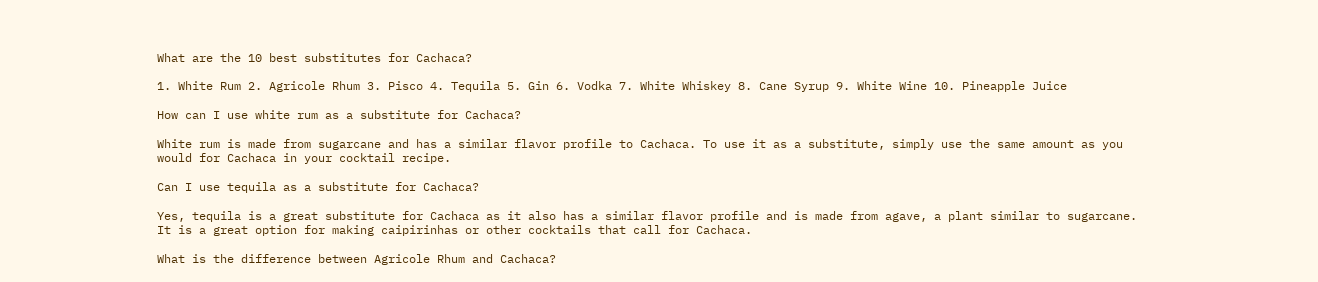What are the 10 best substitutes for Cachaca?

1. White Rum 2. Agricole Rhum 3. Pisco 4. Tequila 5. Gin 6. Vodka 7. White Whiskey 8. Cane Syrup 9. White Wine 10. Pineapple Juice

How can I use white rum as a substitute for Cachaca?

White rum is made from sugarcane and has a similar flavor profile to Cachaca. To use it as a substitute, simply use the same amount as you would for Cachaca in your cocktail recipe.

Can I use tequila as a substitute for Cachaca?

Yes, tequila is a great substitute for Cachaca as it also has a similar flavor profile and is made from agave, a plant similar to sugarcane. It is a great option for making caipirinhas or other cocktails that call for Cachaca.

What is the difference between Agricole Rhum and Cachaca?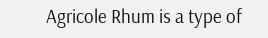Agricole Rhum is a type of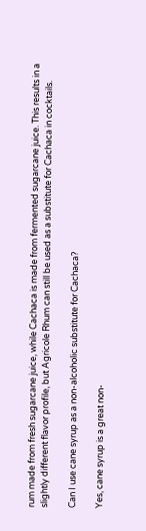rum made from fresh sugarcane juice, while Cachaca is made from fermented sugarcane juice. This results in a slightly different flavor profile, but Agricole Rhum can still be used as a substitute for Cachaca in cocktails.

Can I use cane syrup as a non-alcoholic substitute for Cachaca?

Yes, cane syrup is a great non-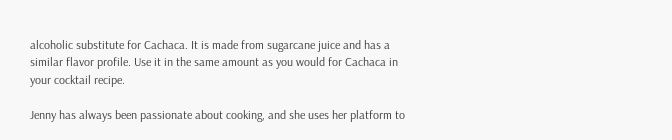alcoholic substitute for Cachaca. It is made from sugarcane juice and has a similar flavor profile. Use it in the same amount as you would for Cachaca in your cocktail recipe.

Jenny has always been passionate about cooking, and she uses her platform to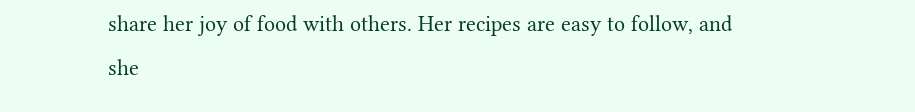share her joy of food with others. Her recipes are easy to follow, and she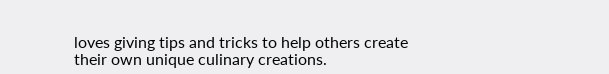loves giving tips and tricks to help others create their own unique culinary creations.